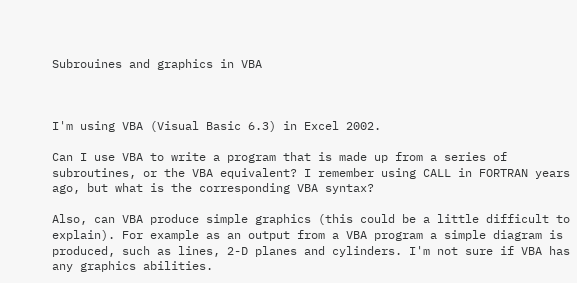Subrouines and graphics in VBA



I'm using VBA (Visual Basic 6.3) in Excel 2002.

Can I use VBA to write a program that is made up from a series of
subroutines, or the VBA equivalent? I remember using CALL in FORTRAN years
ago, but what is the corresponding VBA syntax?

Also, can VBA produce simple graphics (this could be a little difficult to
explain). For example as an output from a VBA program a simple diagram is
produced, such as lines, 2-D planes and cylinders. I'm not sure if VBA has
any graphics abilities.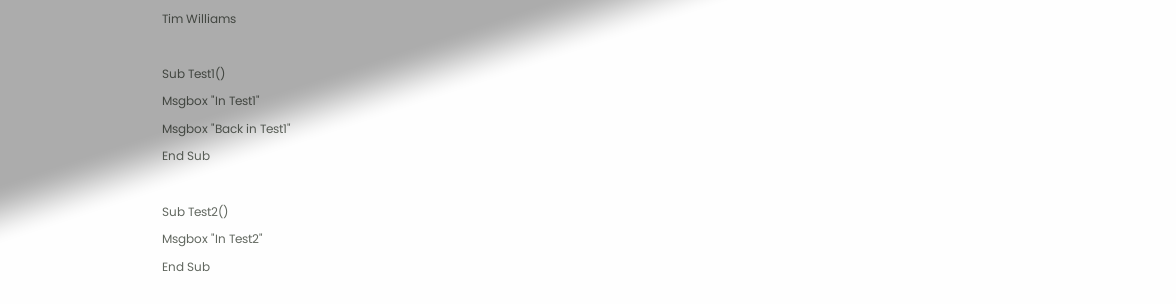Tim Williams

Sub Test1()
Msgbox "In Test1"
Msgbox "Back in Test1"
End Sub

Sub Test2()
Msgbox "In Test2"
End Sub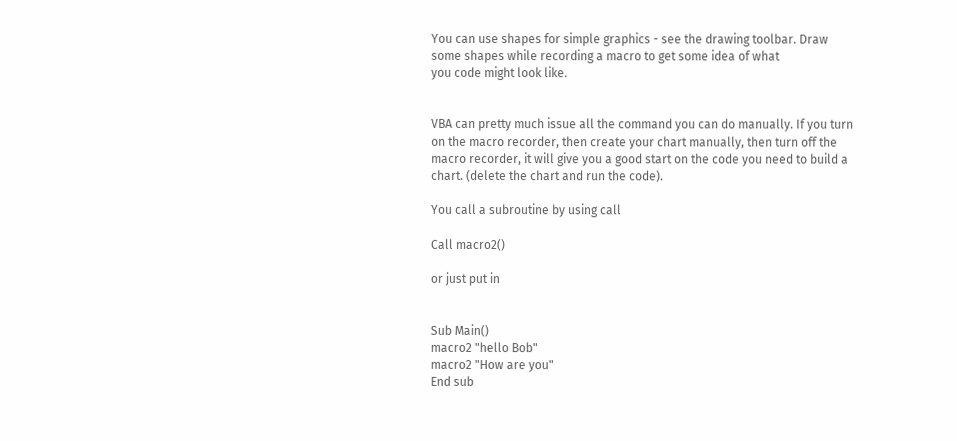You can use shapes for simple graphics - see the drawing toolbar. Draw some shapes while recording a macro to get some idea of what
you code might look like.


VBA can pretty much issue all the command you can do manually. If you turn
on the macro recorder, then create your chart manually, then turn off the
macro recorder, it will give you a good start on the code you need to build a
chart. (delete the chart and run the code).

You call a subroutine by using call

Call macro2()

or just put in


Sub Main()
macro2 "hello Bob"
macro2 "How are you"
End sub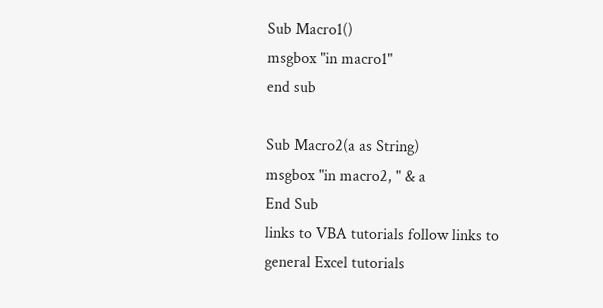Sub Macro1()
msgbox "in macro1"
end sub

Sub Macro2(a as String)
msgbox "in macro2, " & a
End Sub
links to VBA tutorials follow links to general Excel tutorials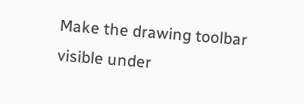Make the drawing toolbar visible under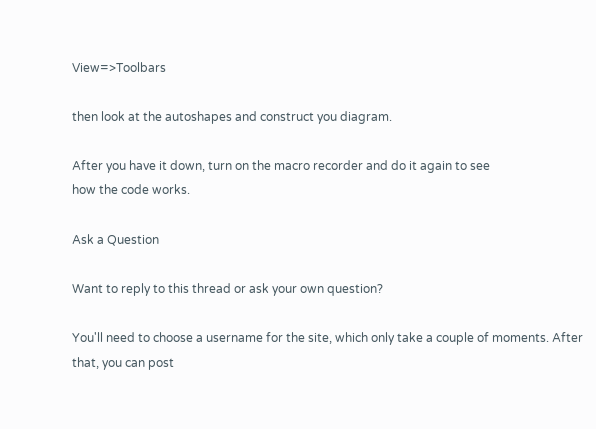View=>Toolbars

then look at the autoshapes and construct you diagram.

After you have it down, turn on the macro recorder and do it again to see
how the code works.

Ask a Question

Want to reply to this thread or ask your own question?

You'll need to choose a username for the site, which only take a couple of moments. After that, you can post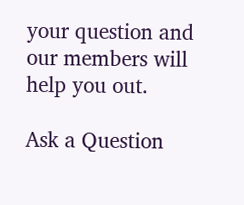your question and our members will help you out.

Ask a Question